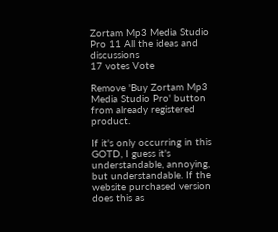Zortam Mp3 Media Studio Pro 11 All the ideas and discussions
17 votes Vote

Remove 'Buy Zortam Mp3 Media Studio Pro' button from already registered product.

If it's only occurring in this GOTD, I guess it's understandable, annoying, but understandable. If the website purchased version does this as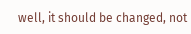well, it should be changed, not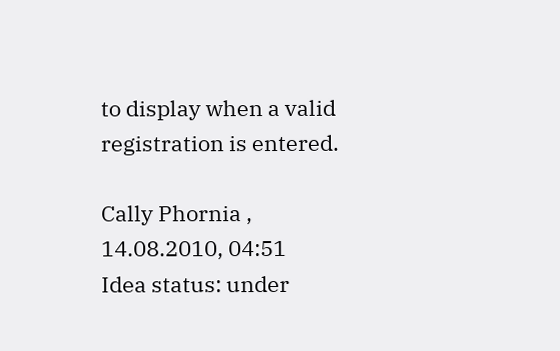to display when a valid registration is entered.

Cally Phornia , 14.08.2010, 04:51
Idea status: under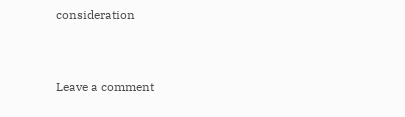consideration


Leave a comment